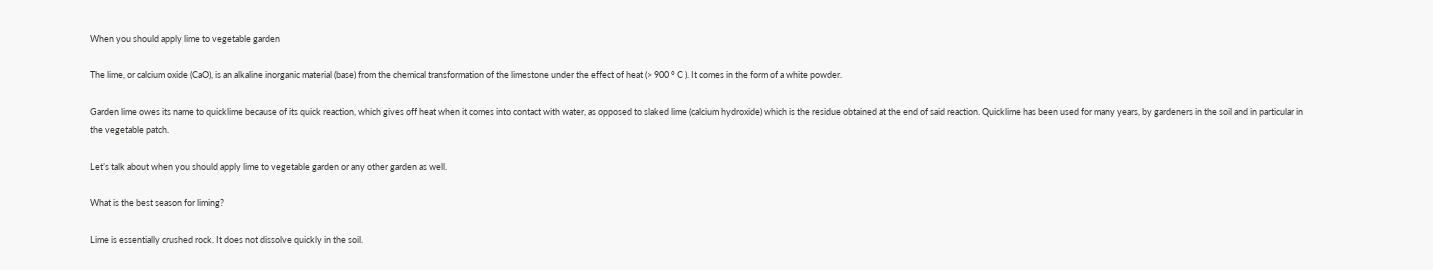When you should apply lime to vegetable garden

The lime, or calcium oxide (CaO), is an alkaline inorganic material (base) from the chemical transformation of the limestone under the effect of heat (> 900 ° C ). It comes in the form of a white powder.

Garden lime owes its name to quicklime because of its quick reaction, which gives off heat when it comes into contact with water, as opposed to slaked lime (calcium hydroxide) which is the residue obtained at the end of said reaction. Quicklime has been used for many years, by gardeners in the soil and in particular in the vegetable patch.

Let’s talk about when you should apply lime to vegetable garden or any other garden as well.

What is the best season for liming?

Lime is essentially crushed rock. It does not dissolve quickly in the soil.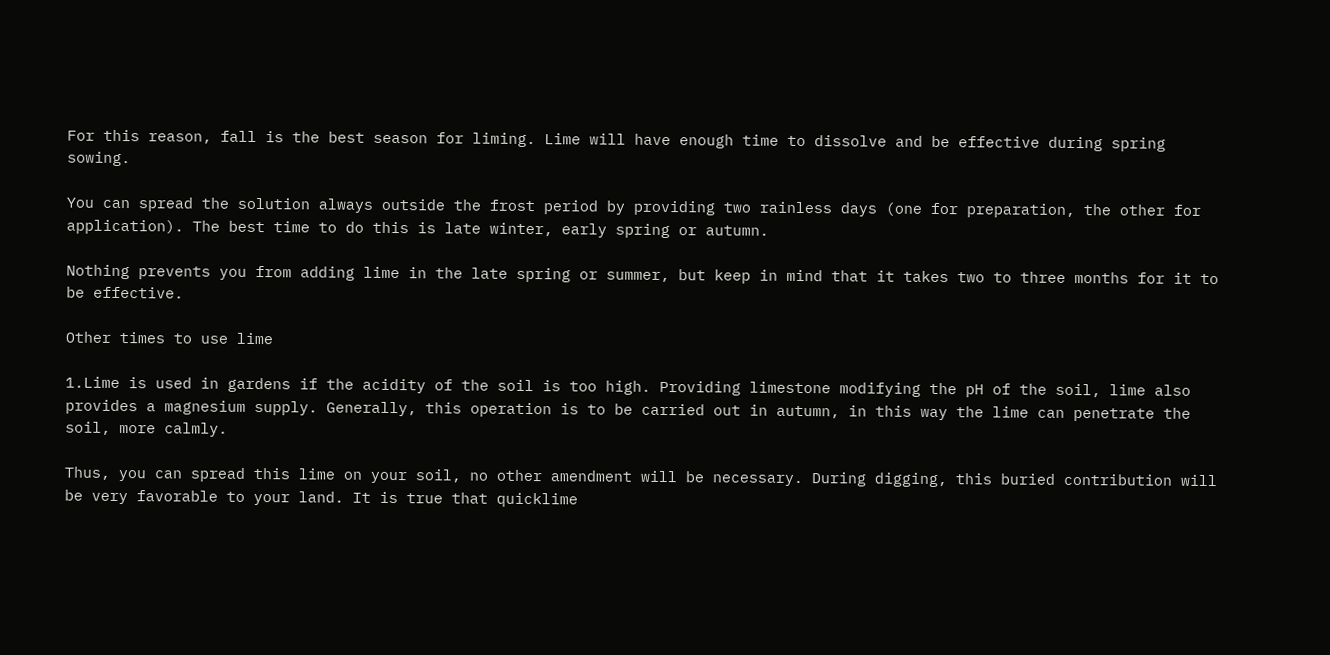For this reason, fall is the best season for liming. Lime will have enough time to dissolve and be effective during spring sowing.

You can spread the solution always outside the frost period by providing two rainless days (one for preparation, the other for application). The best time to do this is late winter, early spring or autumn.

Nothing prevents you from adding lime in the late spring or summer, but keep in mind that it takes two to three months for it to be effective.

Other times to use lime

1.Lime is used in gardens if the acidity of the soil is too high. Providing limestone modifying the pH of the soil, lime also provides a magnesium supply. Generally, this operation is to be carried out in autumn, in this way the lime can penetrate the soil, more calmly.

Thus, you can spread this lime on your soil, no other amendment will be necessary. During digging, this buried contribution will be very favorable to your land. It is true that quicklime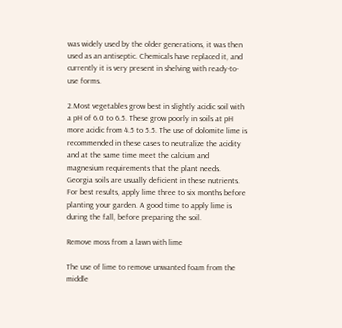was widely used by the older generations, it was then used as an antiseptic. Chemicals have replaced it, and currently it is very present in shelving with ready-to-use forms.

2.Most vegetables grow best in slightly acidic soil with a pH of 6.0 to 6.5. These grow poorly in soils at pH more acidic from 4.5 to 5.5. The use of dolomite lime is recommended in these cases to neutralize the acidity and at the same time meet the calcium and magnesium requirements that the plant needs. Georgia soils are usually deficient in these nutrients. For best results, apply lime three to six months before planting your garden. A good time to apply lime is during the fall, before preparing the soil.

Remove moss from a lawn with lime

The use of lime to remove unwanted foam from the middle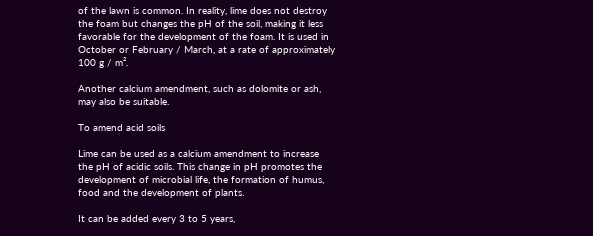of the lawn is common. In reality, lime does not destroy the foam but changes the pH of the soil, making it less favorable for the development of the foam. It is used in October or February / March, at a rate of approximately 100 g / m².

Another calcium amendment, such as dolomite or ash, may also be suitable.

To amend acid soils

Lime can be used as a calcium amendment to increase the pH of acidic soils. This change in pH promotes the development of microbial life, the formation of humus, food and the development of plants.

It can be added every 3 to 5 years,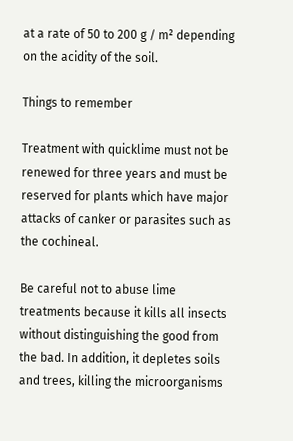at a rate of 50 to 200 g / m² depending on the acidity of the soil.

Things to remember

Treatment with quicklime must not be renewed for three years and must be reserved for plants which have major attacks of canker or parasites such as the cochineal.

Be careful not to abuse lime treatments because it kills all insects without distinguishing the good from the bad. In addition, it depletes soils and trees, killing the microorganisms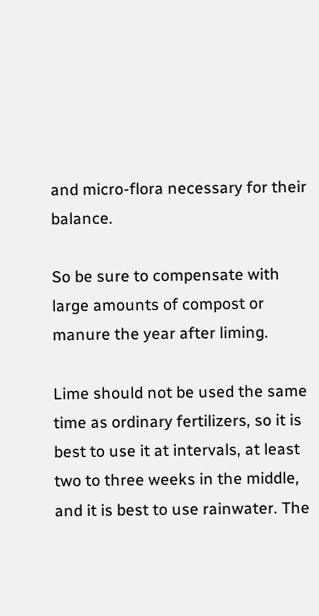and micro-flora necessary for their balance.

So be sure to compensate with large amounts of compost or manure the year after liming.

Lime should not be used the same time as ordinary fertilizers, so it is best to use it at intervals, at least two to three weeks in the middle, and it is best to use rainwater. The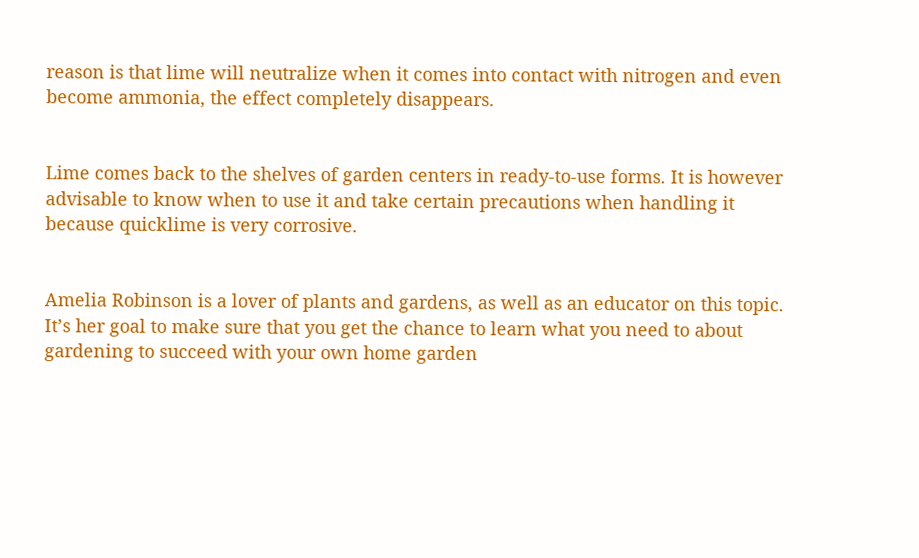reason is that lime will neutralize when it comes into contact with nitrogen and even become ammonia, the effect completely disappears.


Lime comes back to the shelves of garden centers in ready-to-use forms. It is however advisable to know when to use it and take certain precautions when handling it because quicklime is very corrosive.


Amelia Robinson is a lover of plants and gardens, as well as an educator on this topic. It’s her goal to make sure that you get the chance to learn what you need to about gardening to succeed with your own home garden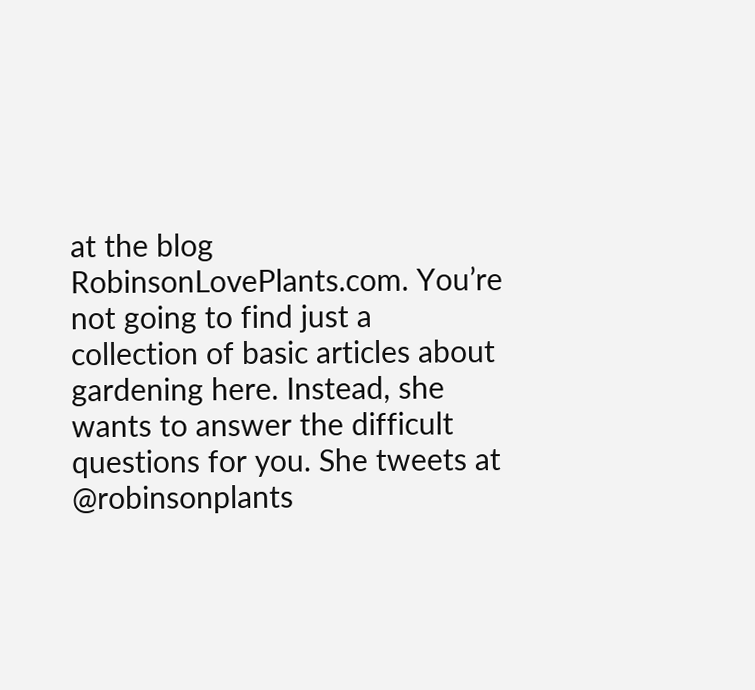at the blog RobinsonLovePlants.com. You’re not going to find just a collection of basic articles about gardening here. Instead, she wants to answer the difficult questions for you. She tweets at @robinsonplants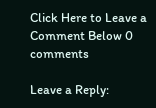Click Here to Leave a Comment Below 0 comments

Leave a Reply: